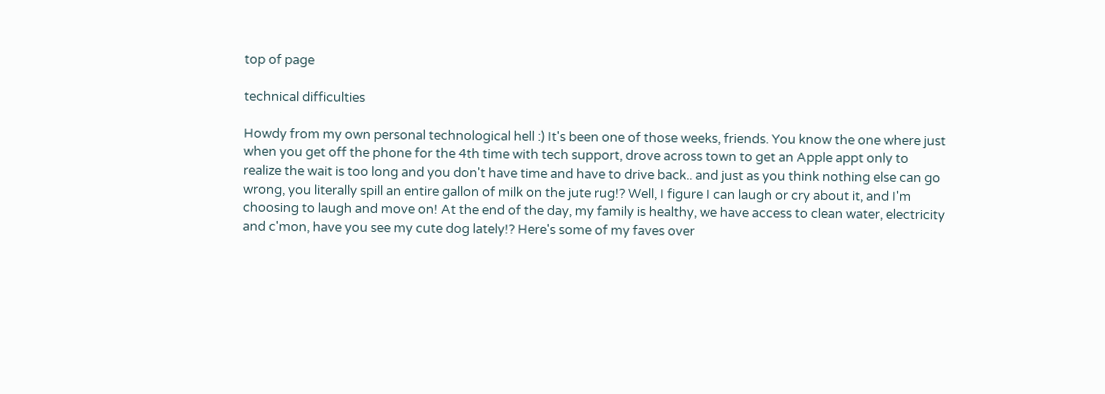top of page

technical difficulties

Howdy from my own personal technological hell :) It's been one of those weeks, friends. You know the one where just when you get off the phone for the 4th time with tech support, drove across town to get an Apple appt only to realize the wait is too long and you don't have time and have to drive back.. and just as you think nothing else can go wrong, you literally spill an entire gallon of milk on the jute rug!? Well, I figure I can laugh or cry about it, and I'm choosing to laugh and move on! At the end of the day, my family is healthy, we have access to clean water, electricity and c'mon, have you see my cute dog lately!? Here's some of my faves over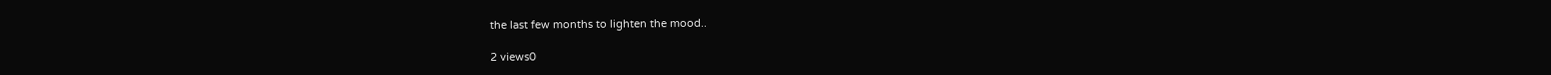the last few months to lighten the mood..

2 views0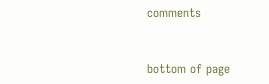comments


bottom of page